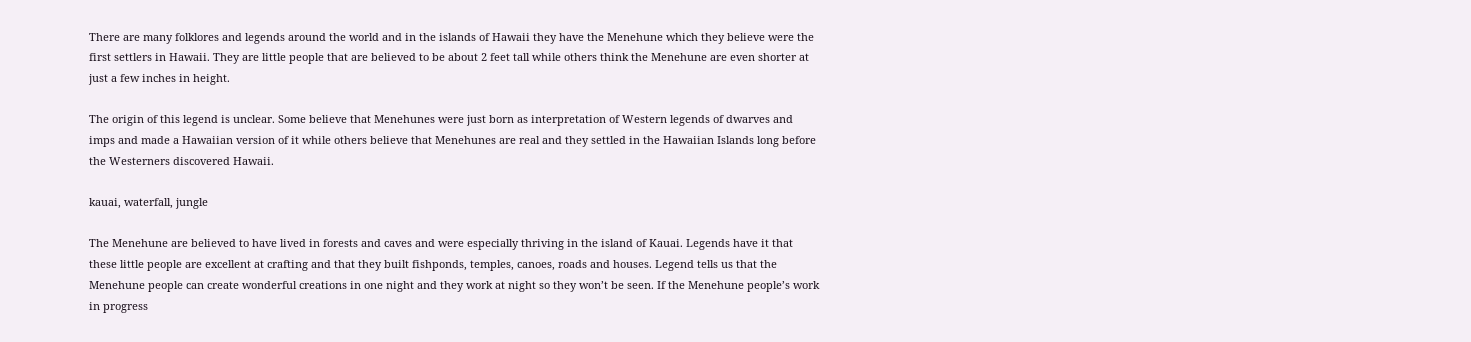There are many folklores and legends around the world and in the islands of Hawaii they have the Menehune which they believe were the first settlers in Hawaii. They are little people that are believed to be about 2 feet tall while others think the Menehune are even shorter at just a few inches in height.

The origin of this legend is unclear. Some believe that Menehunes were just born as interpretation of Western legends of dwarves and imps and made a Hawaiian version of it while others believe that Menehunes are real and they settled in the Hawaiian Islands long before the Westerners discovered Hawaii.

kauai, waterfall, jungle

The Menehune are believed to have lived in forests and caves and were especially thriving in the island of Kauai. Legends have it that these little people are excellent at crafting and that they built fishponds, temples, canoes, roads and houses. Legend tells us that the Menehune people can create wonderful creations in one night and they work at night so they won’t be seen. If the Menehune people’s work in progress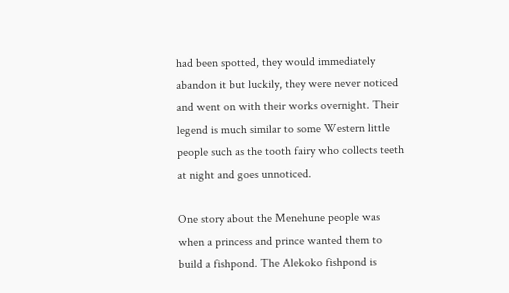had been spotted, they would immediately abandon it but luckily, they were never noticed and went on with their works overnight. Their legend is much similar to some Western little people such as the tooth fairy who collects teeth at night and goes unnoticed.

One story about the Menehune people was when a princess and prince wanted them to build a fishpond. The Alekoko fishpond is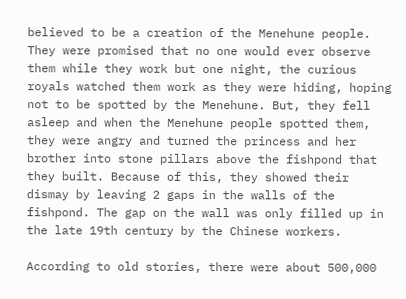believed to be a creation of the Menehune people. They were promised that no one would ever observe them while they work but one night, the curious royals watched them work as they were hiding, hoping not to be spotted by the Menehune. But, they fell asleep and when the Menehune people spotted them, they were angry and turned the princess and her brother into stone pillars above the fishpond that they built. Because of this, they showed their dismay by leaving 2 gaps in the walls of the fishpond. The gap on the wall was only filled up in the late 19th century by the Chinese workers.

According to old stories, there were about 500,000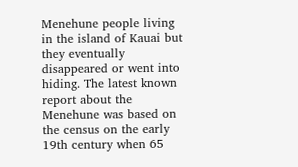Menehune people living in the island of Kauai but they eventually disappeared or went into hiding. The latest known report about the Menehune was based on the census on the early 19th century when 65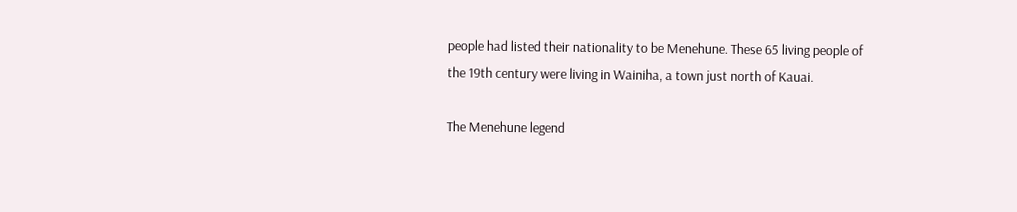people had listed their nationality to be Menehune. These 65 living people of the 19th century were living in Wainiha, a town just north of Kauai.

The Menehune legend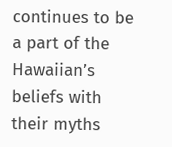continues to be a part of the Hawaiian’s beliefs with their myths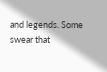and legends. Some swear that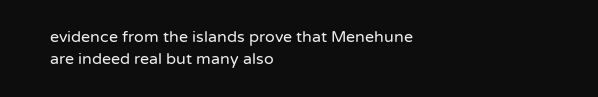evidence from the islands prove that Menehune are indeed real but many also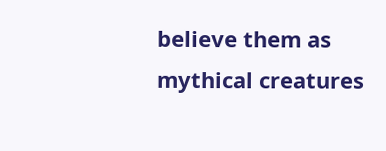believe them as mythical creatures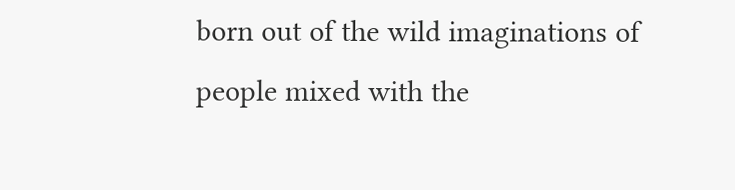born out of the wild imaginations of people mixed with the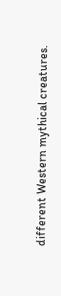different Western mythical creatures.